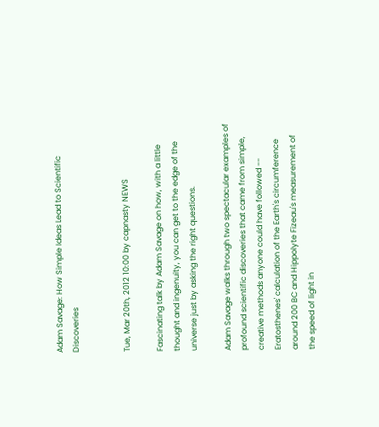Adam Savage: How Simple Ideas Lead to Scientific Discoveries


Tue, Mar 20th, 2012 10:00 by capnasty NEWS

Fascinating talk by Adam Savage on how, with a little thought and ingenuity, you can get to the edge of the universe just by asking the right questions.

Adam Savage walks through two spectacular examples of profound scientific discoveries that came from simple, creative methods anyone could have followed -- Eratosthenes' calculation of the Earth's circumference around 200 BC and Hippolyte Fizeau's measurement of the speed of light in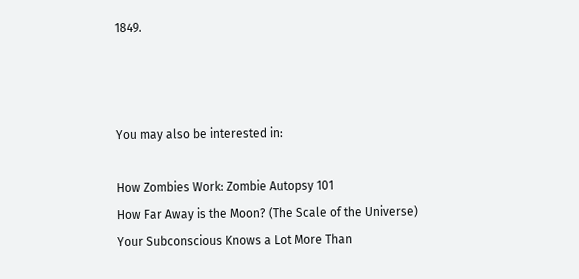1849.



You may also be interested in:

How Zombies Work: Zombie Autopsy 101
How Far Away is the Moon? (The Scale of the Universe)
Your Subconscious Knows a Lot More Than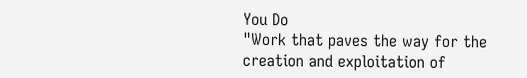You Do
"Work that paves the way for the creation and exploitation of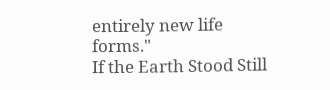entirely new life forms."
If the Earth Stood Still